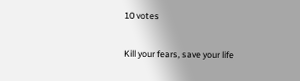10 votes

Kill your fears, save your life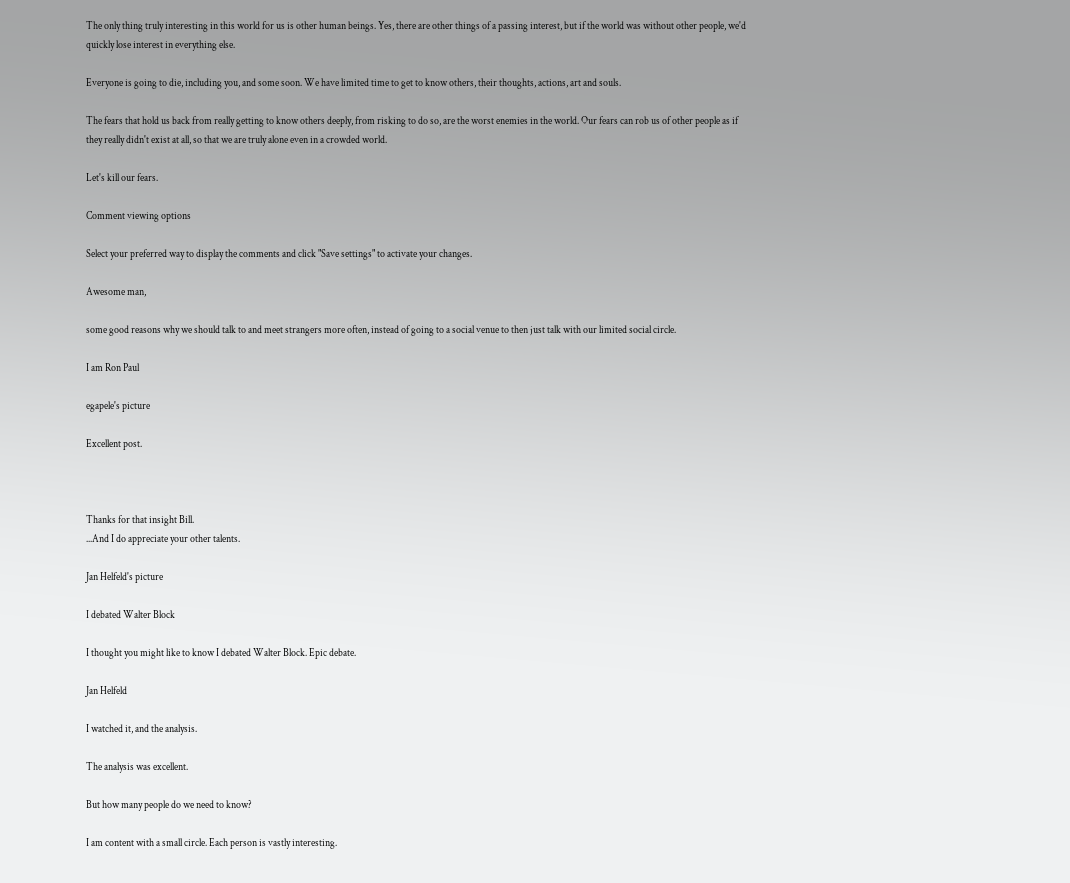The only thing truly interesting in this world for us is other human beings. Yes, there are other things of a passing interest, but if the world was without other people, we'd quickly lose interest in everything else.

Everyone is going to die, including you, and some soon. We have limited time to get to know others, their thoughts, actions, art and souls.

The fears that hold us back from really getting to know others deeply, from risking to do so, are the worst enemies in the world. Our fears can rob us of other people as if they really didn't exist at all, so that we are truly alone even in a crowded world.

Let's kill our fears.

Comment viewing options

Select your preferred way to display the comments and click "Save settings" to activate your changes.

Awesome man,

some good reasons why we should talk to and meet strangers more often, instead of going to a social venue to then just talk with our limited social circle.

I am Ron Paul

egapele's picture

Excellent post.



Thanks for that insight Bill.
...And I do appreciate your other talents.

Jan Helfeld's picture

I debated Walter Block

I thought you might like to know I debated Walter Block. Epic debate.

Jan Helfeld

I watched it, and the analysis.

The analysis was excellent.

But how many people do we need to know?

I am content with a small circle. Each person is vastly interesting.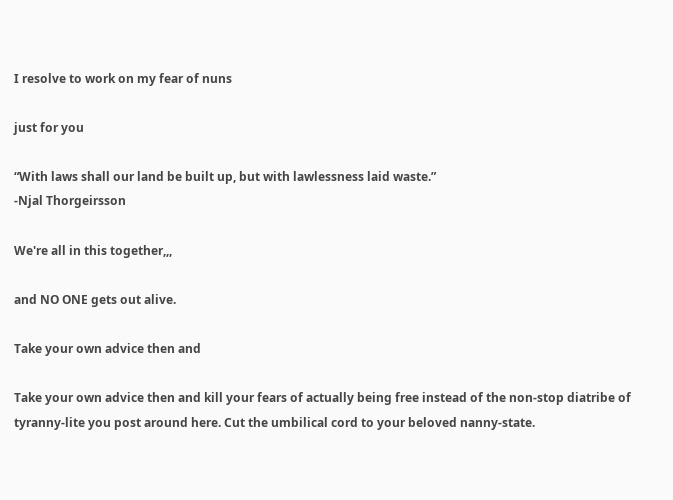I resolve to work on my fear of nuns

just for you

“With laws shall our land be built up, but with lawlessness laid waste.”
-Njal Thorgeirsson

We're all in this together,,,

and NO ONE gets out alive.

Take your own advice then and

Take your own advice then and kill your fears of actually being free instead of the non-stop diatribe of tyranny-lite you post around here. Cut the umbilical cord to your beloved nanny-state.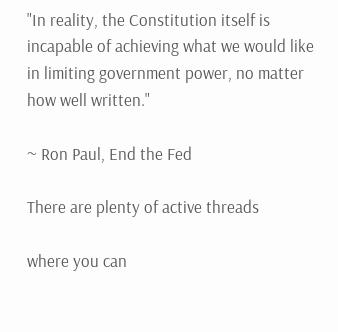"In reality, the Constitution itself is incapable of achieving what we would like in limiting government power, no matter how well written."

~ Ron Paul, End the Fed

There are plenty of active threads

where you can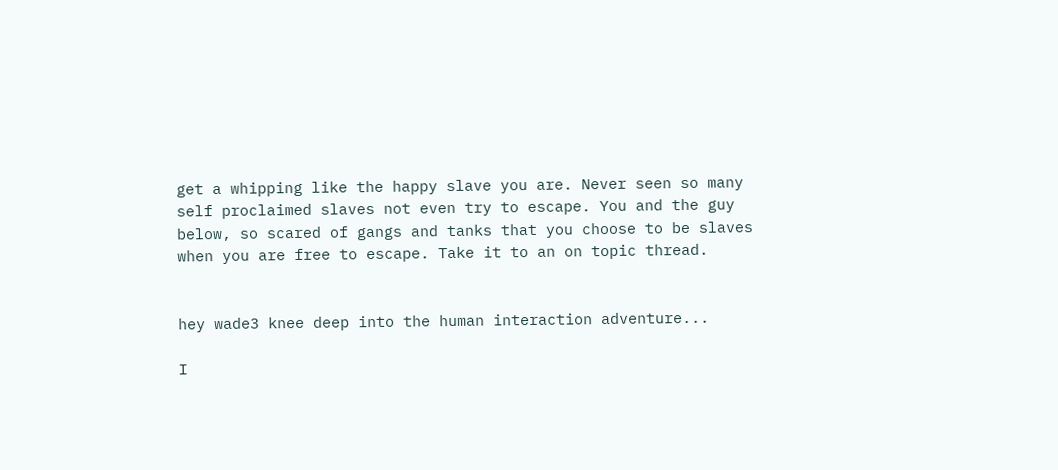get a whipping like the happy slave you are. Never seen so many self proclaimed slaves not even try to escape. You and the guy below, so scared of gangs and tanks that you choose to be slaves when you are free to escape. Take it to an on topic thread.


hey wade3 knee deep into the human interaction adventure...

I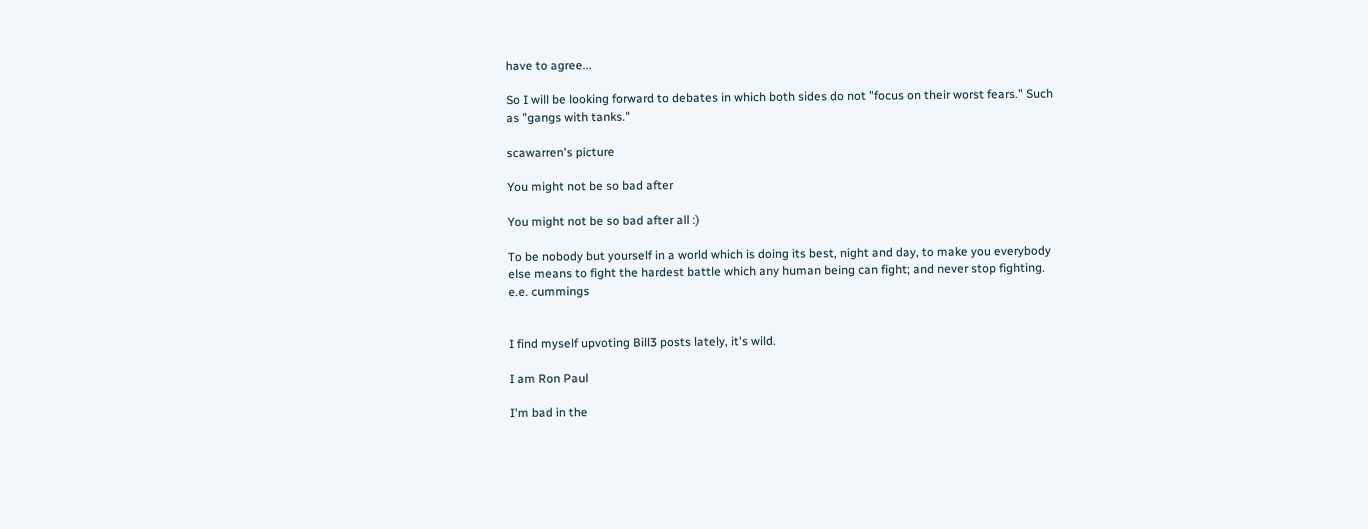have to agree...

So I will be looking forward to debates in which both sides do not "focus on their worst fears." Such as "gangs with tanks."

scawarren's picture

You might not be so bad after

You might not be so bad after all :)

To be nobody but yourself in a world which is doing its best, night and day, to make you everybody else means to fight the hardest battle which any human being can fight; and never stop fighting.
e.e. cummings


I find myself upvoting Bill3 posts lately, it's wild.

I am Ron Paul

I'm bad in the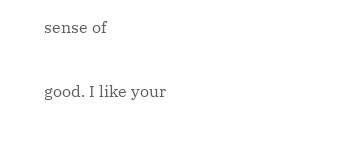sense of

good. I like your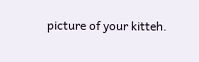picture of your kitteh.